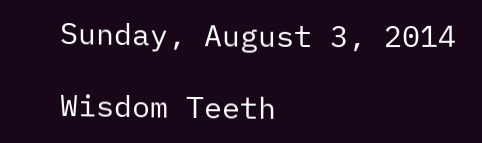Sunday, August 3, 2014

Wisdom Teeth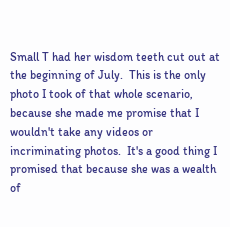Small T had her wisdom teeth cut out at the beginning of July.  This is the only photo I took of that whole scenario, because she made me promise that I wouldn't take any videos or incriminating photos.  It's a good thing I promised that because she was a wealth of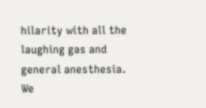hilarity with all the laughing gas and general anesthesia.  We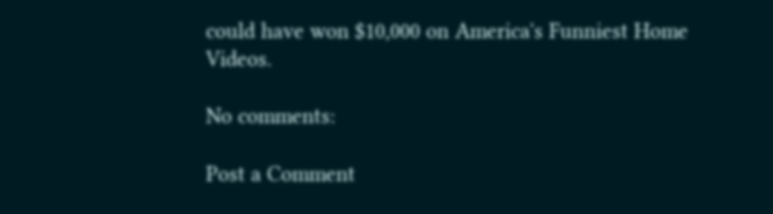could have won $10,000 on America's Funniest Home Videos.

No comments:

Post a Comment